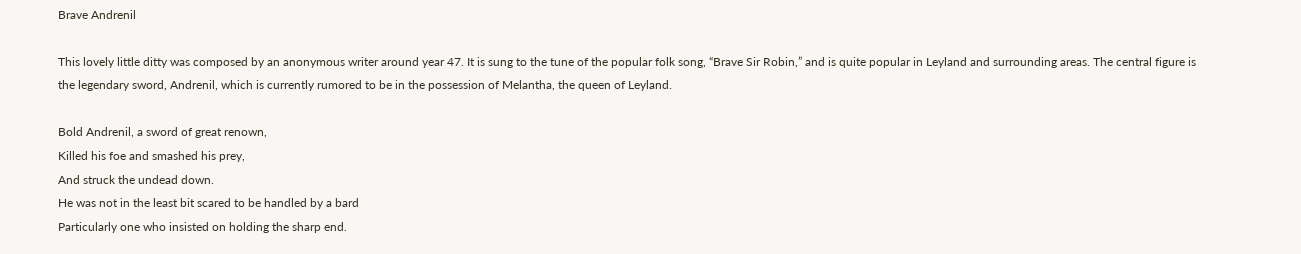Brave Andrenil

This lovely little ditty was composed by an anonymous writer around year 47. It is sung to the tune of the popular folk song, “Brave Sir Robin,” and is quite popular in Leyland and surrounding areas. The central figure is the legendary sword, Andrenil, which is currently rumored to be in the possession of Melantha, the queen of Leyland.

Bold Andrenil, a sword of great renown,
Killed his foe and smashed his prey,
And struck the undead down.
He was not in the least bit scared to be handled by a bard
Particularly one who insisted on holding the sharp end.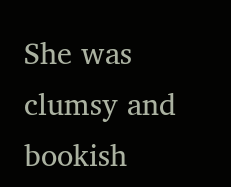She was clumsy and bookish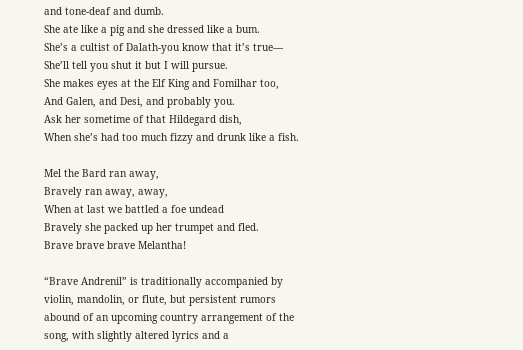and tone-deaf and dumb.
She ate like a pig and she dressed like a bum.
She’s a cultist of Dalath-you know that it’s true—
She’ll tell you shut it but I will pursue.
She makes eyes at the Elf King and Fomilhar too,
And Galen, and Desi, and probably you.
Ask her sometime of that Hildegard dish,
When she’s had too much fizzy and drunk like a fish.

Mel the Bard ran away,
Bravely ran away, away,
When at last we battled a foe undead
Bravely she packed up her trumpet and fled.
Brave brave brave Melantha!

“Brave Andrenil” is traditionally accompanied by violin, mandolin, or flute, but persistent rumors abound of an upcoming country arrangement of the song, with slightly altered lyrics and a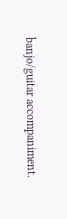banjo/guitar accompaniment.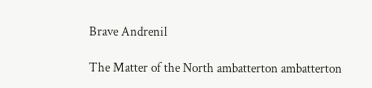Brave Andrenil

The Matter of the North ambatterton ambatterton